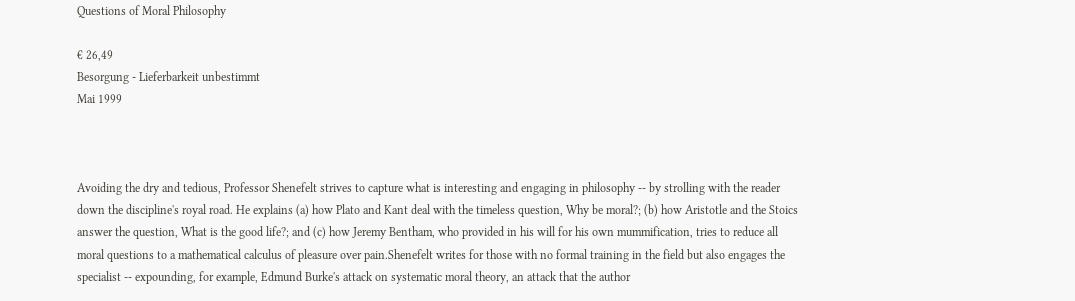Questions of Moral Philosophy

€ 26,49
Besorgung - Lieferbarkeit unbestimmt
Mai 1999



Avoiding the dry and tedious, Professor Shenefelt strives to capture what is interesting and engaging in philosophy -- by strolling with the reader down the discipline's royal road. He explains (a) how Plato and Kant deal with the timeless question, Why be moral?; (b) how Aristotle and the Stoics answer the question, What is the good life?; and (c) how Jeremy Bentham, who provided in his will for his own mummification, tries to reduce all moral questions to a mathematical calculus of pleasure over pain.Shenefelt writes for those with no formal training in the field but also engages the specialist -- expounding, for example, Edmund Burke's attack on systematic moral theory, an attack that the author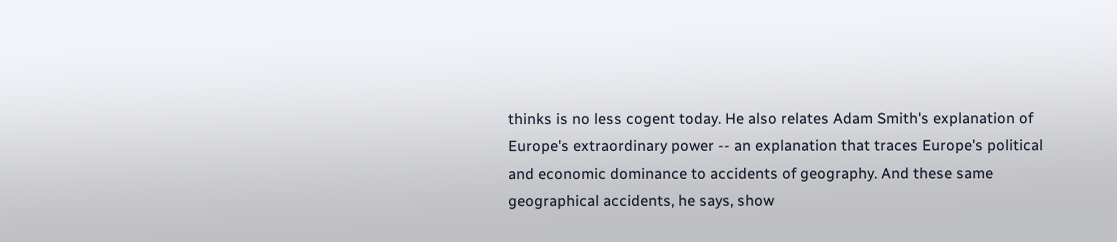thinks is no less cogent today. He also relates Adam Smith's explanation of Europe's extraordinary power -- an explanation that traces Europe's political and economic dominance to accidents of geography. And these same geographical accidents, he says, show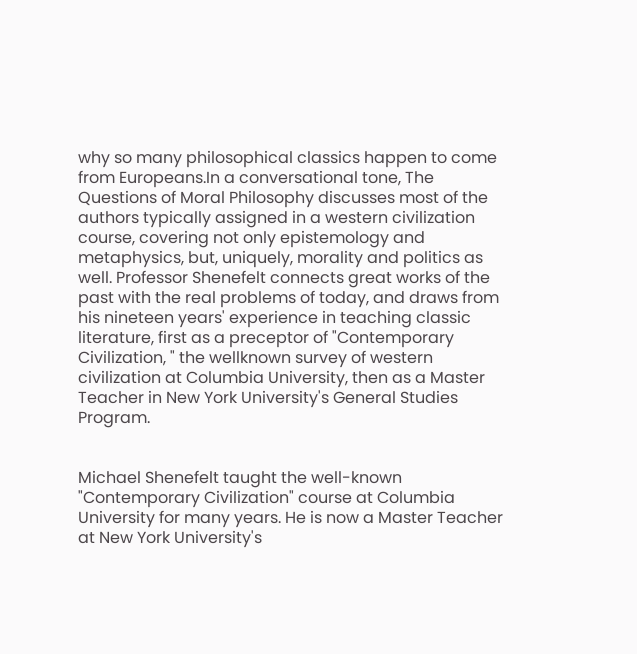why so many philosophical classics happen to come from Europeans.In a conversational tone, The Questions of Moral Philosophy discusses most of the authors typically assigned in a western civilization course, covering not only epistemology and metaphysics, but, uniquely, morality and politics as well. Professor Shenefelt connects great works of the past with the real problems of today, and draws from his nineteen years' experience in teaching classic literature, first as a preceptor of "Contemporary Civilization, " the wellknown survey of western civilization at Columbia University, then as a Master Teacher in New York University's General Studies Program.


Michael Shenefelt taught the well-known "Contemporary Civilization" course at Columbia University for many years. He is now a Master Teacher at New York University's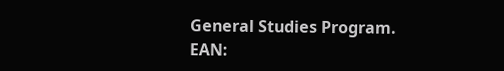General Studies Program.
EAN: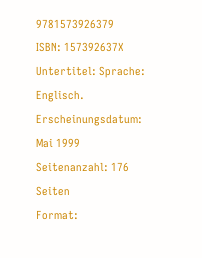9781573926379
ISBN: 157392637X
Untertitel: Sprache: Englisch.
Erscheinungsdatum: Mai 1999
Seitenanzahl: 176 Seiten
Format: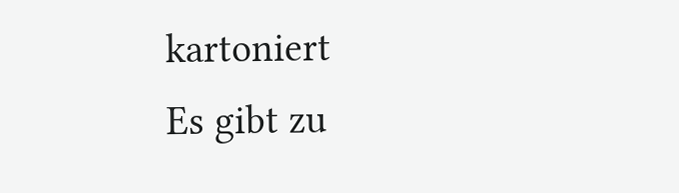kartoniert
Es gibt zu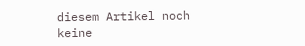diesem Artikel noch keine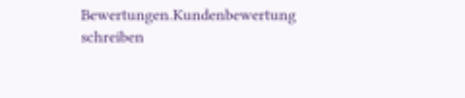Bewertungen.Kundenbewertung schreiben